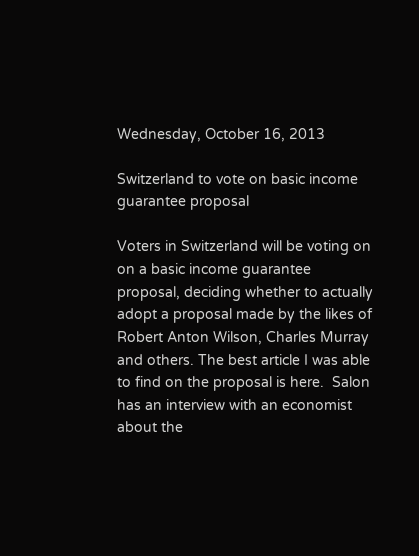Wednesday, October 16, 2013

Switzerland to vote on basic income guarantee proposal

Voters in Switzerland will be voting on on a basic income guarantee proposal, deciding whether to actually adopt a proposal made by the likes of Robert Anton Wilson, Charles Murray and others. The best article I was able to find on the proposal is here.  Salon has an interview with an economist about the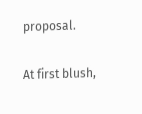proposal.

At first blush,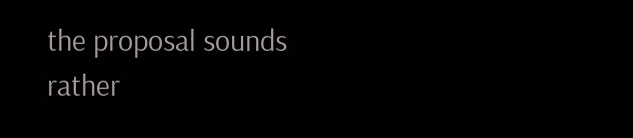the proposal sounds rather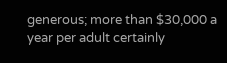generous; more than $30,000 a year per adult certainly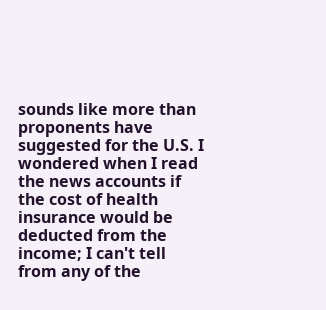sounds like more than proponents have suggested for the U.S. I wondered when I read the news accounts if the cost of health insurance would be deducted from the income; I can't tell from any of the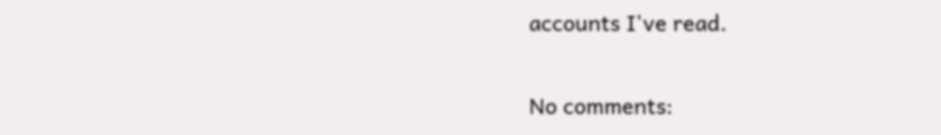accounts I've read.

No comments: